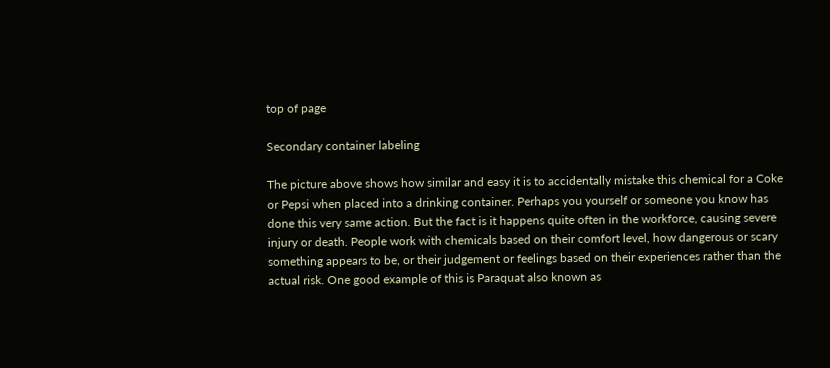top of page

Secondary container labeling

The picture above shows how similar and easy it is to accidentally mistake this chemical for a Coke or Pepsi when placed into a drinking container. Perhaps you yourself or someone you know has done this very same action. But the fact is it happens quite often in the workforce, causing severe injury or death. People work with chemicals based on their comfort level, how dangerous or scary something appears to be, or their judgement or feelings based on their experiences rather than the actual risk. One good example of this is Paraquat also known as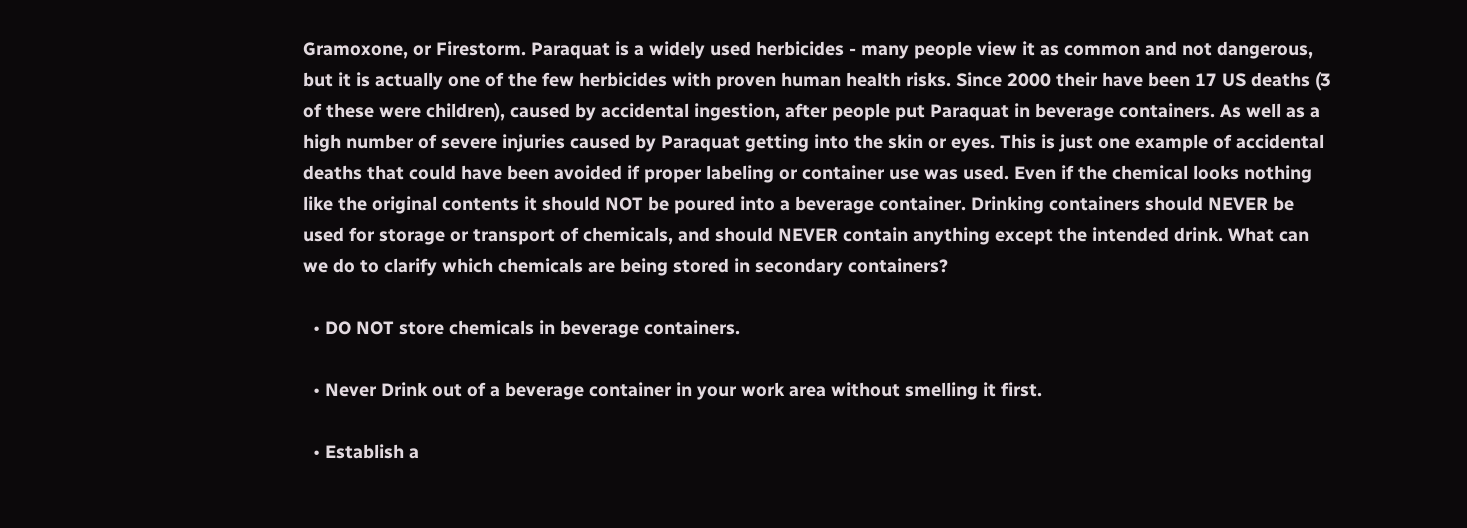Gramoxone, or Firestorm. Paraquat is a widely used herbicides - many people view it as common and not dangerous, but it is actually one of the few herbicides with proven human health risks. Since 2000 their have been 17 US deaths (3 of these were children), caused by accidental ingestion, after people put Paraquat in beverage containers. As well as a high number of severe injuries caused by Paraquat getting into the skin or eyes. This is just one example of accidental deaths that could have been avoided if proper labeling or container use was used. Even if the chemical looks nothing like the original contents it should NOT be poured into a beverage container. Drinking containers should NEVER be used for storage or transport of chemicals, and should NEVER contain anything except the intended drink. What can we do to clarify which chemicals are being stored in secondary containers?

  • DO NOT store chemicals in beverage containers.

  • Never Drink out of a beverage container in your work area without smelling it first.

  • Establish a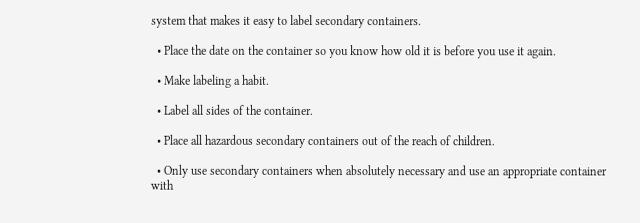system that makes it easy to label secondary containers.

  • Place the date on the container so you know how old it is before you use it again.

  • Make labeling a habit.

  • Label all sides of the container.

  • Place all hazardous secondary containers out of the reach of children.

  • Only use secondary containers when absolutely necessary and use an appropriate container with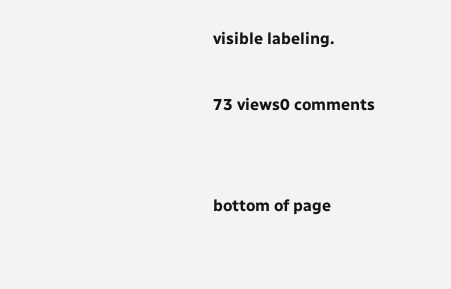visible labeling.

73 views0 comments


bottom of page